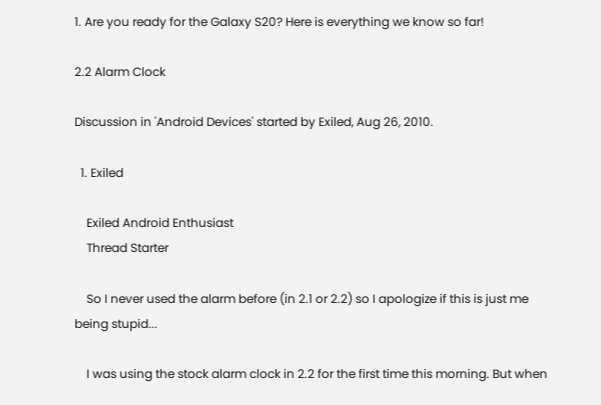1. Are you ready for the Galaxy S20? Here is everything we know so far!

2.2 Alarm Clock

Discussion in 'Android Devices' started by Exiled, Aug 26, 2010.

  1. Exiled

    Exiled Android Enthusiast
    Thread Starter

    So I never used the alarm before (in 2.1 or 2.2) so I apologize if this is just me being stupid...

    I was using the stock alarm clock in 2.2 for the first time this morning. But when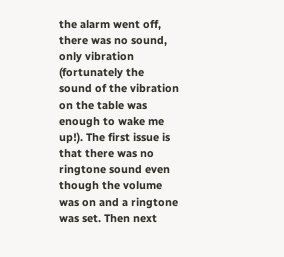the alarm went off, there was no sound, only vibration (fortunately the sound of the vibration on the table was enough to wake me up!). The first issue is that there was no ringtone sound even though the volume was on and a ringtone was set. Then next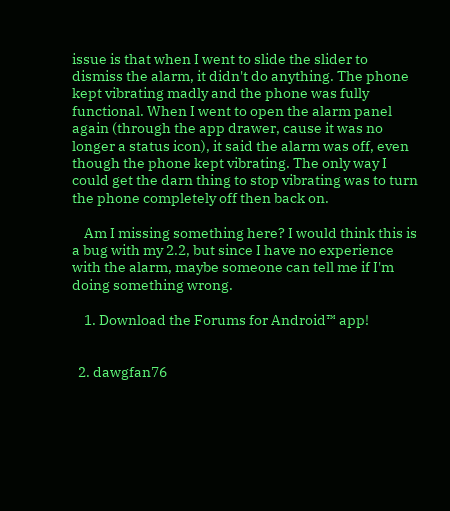issue is that when I went to slide the slider to dismiss the alarm, it didn't do anything. The phone kept vibrating madly and the phone was fully functional. When I went to open the alarm panel again (through the app drawer, cause it was no longer a status icon), it said the alarm was off, even though the phone kept vibrating. The only way I could get the darn thing to stop vibrating was to turn the phone completely off then back on.

    Am I missing something here? I would think this is a bug with my 2.2, but since I have no experience with the alarm, maybe someone can tell me if I'm doing something wrong.

    1. Download the Forums for Android™ app!


  2. dawgfan76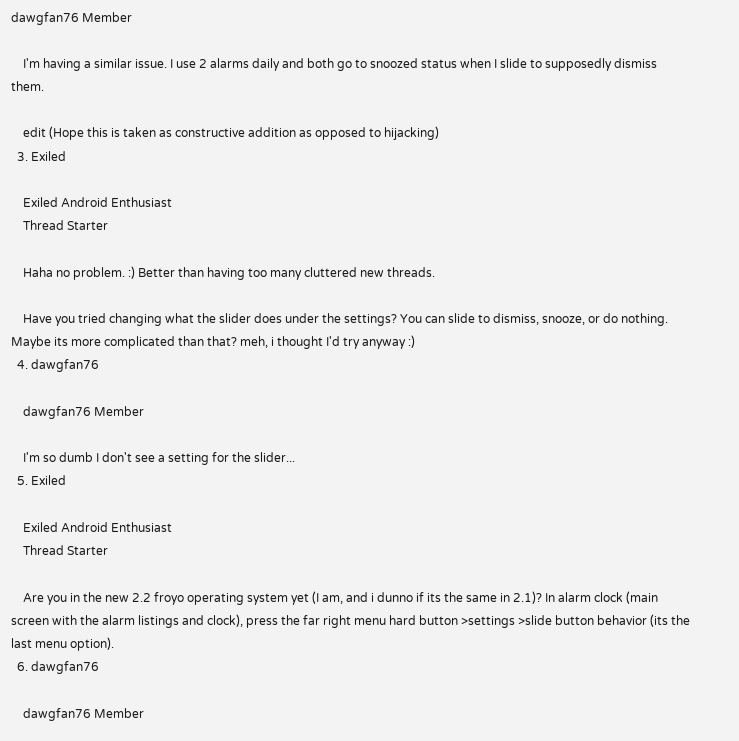dawgfan76 Member

    I'm having a similar issue. I use 2 alarms daily and both go to snoozed status when I slide to supposedly dismiss them.

    edit (Hope this is taken as constructive addition as opposed to hijacking)
  3. Exiled

    Exiled Android Enthusiast
    Thread Starter

    Haha no problem. :) Better than having too many cluttered new threads.

    Have you tried changing what the slider does under the settings? You can slide to dismiss, snooze, or do nothing. Maybe its more complicated than that? meh, i thought I'd try anyway :)
  4. dawgfan76

    dawgfan76 Member

    I'm so dumb I don't see a setting for the slider...
  5. Exiled

    Exiled Android Enthusiast
    Thread Starter

    Are you in the new 2.2 froyo operating system yet (I am, and i dunno if its the same in 2.1)? In alarm clock (main screen with the alarm listings and clock), press the far right menu hard button >settings >slide button behavior (its the last menu option).
  6. dawgfan76

    dawgfan76 Member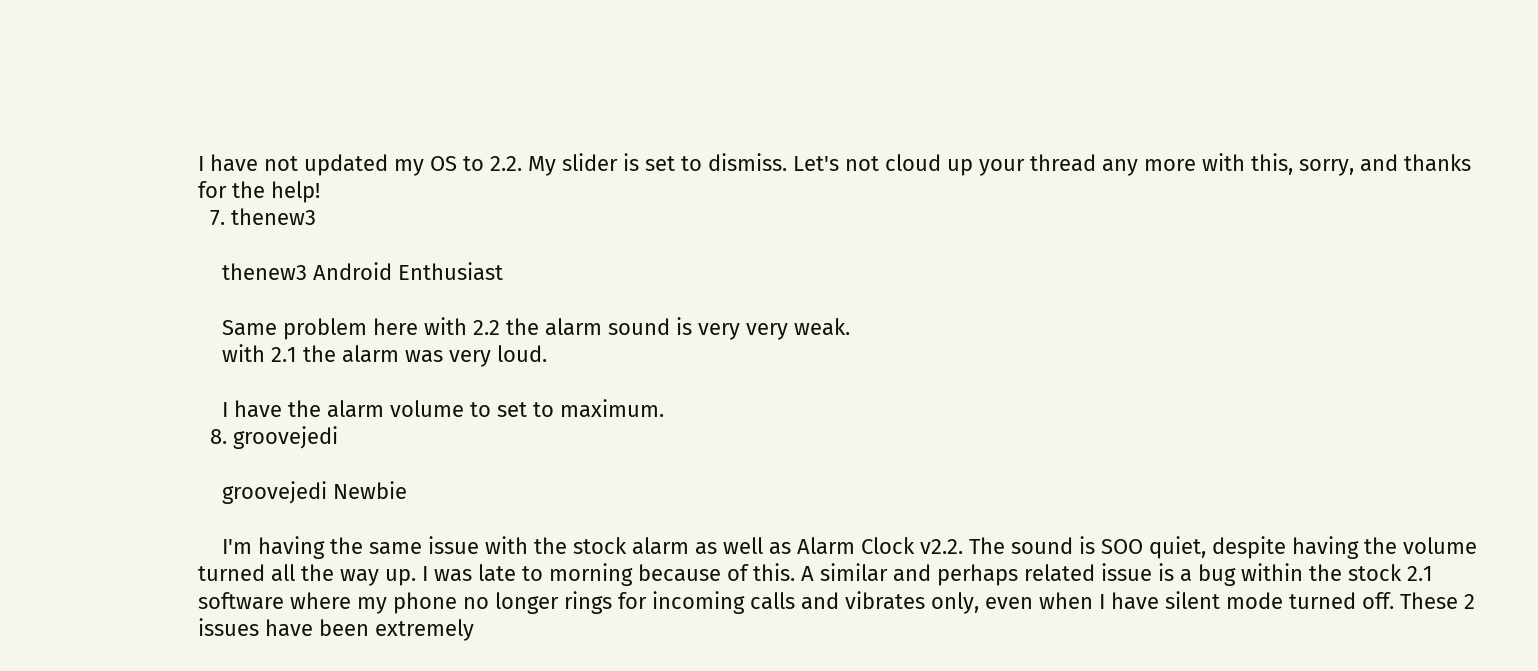I have not updated my OS to 2.2. My slider is set to dismiss. Let's not cloud up your thread any more with this, sorry, and thanks for the help!
  7. thenew3

    thenew3 Android Enthusiast

    Same problem here with 2.2 the alarm sound is very very weak.
    with 2.1 the alarm was very loud.

    I have the alarm volume to set to maximum.
  8. groovejedi

    groovejedi Newbie

    I'm having the same issue with the stock alarm as well as Alarm Clock v2.2. The sound is SOO quiet, despite having the volume turned all the way up. I was late to morning because of this. A similar and perhaps related issue is a bug within the stock 2.1 software where my phone no longer rings for incoming calls and vibrates only, even when I have silent mode turned off. These 2 issues have been extremely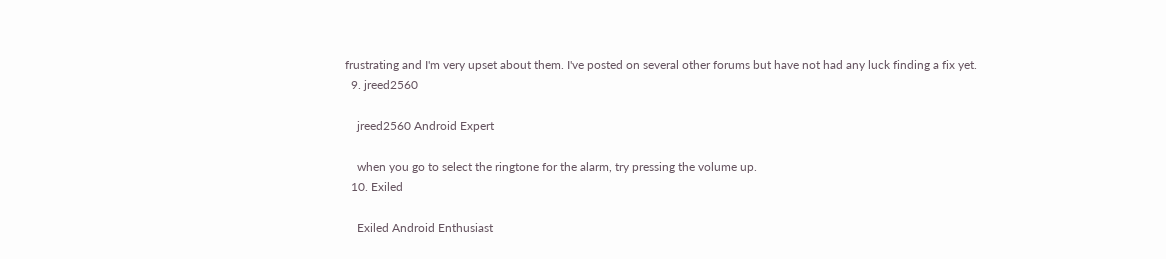frustrating and I'm very upset about them. I've posted on several other forums but have not had any luck finding a fix yet.
  9. jreed2560

    jreed2560 Android Expert

    when you go to select the ringtone for the alarm, try pressing the volume up.
  10. Exiled

    Exiled Android Enthusiast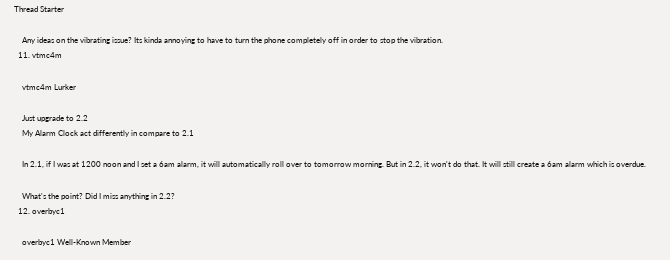Thread Starter

    Any ideas on the vibrating issue? Its kinda annoying to have to turn the phone completely off in order to stop the vibration.
  11. vtmc4m

    vtmc4m Lurker

    Just upgrade to 2.2
    My Alarm Clock act differently in compare to 2.1

    In 2.1, if I was at 1200 noon and I set a 6am alarm, it will automatically roll over to tomorrow morning. But in 2.2, it won't do that. It will still create a 6am alarm which is overdue.

    What's the point? Did I miss anything in 2.2?
  12. overbyc1

    overbyc1 Well-Known Member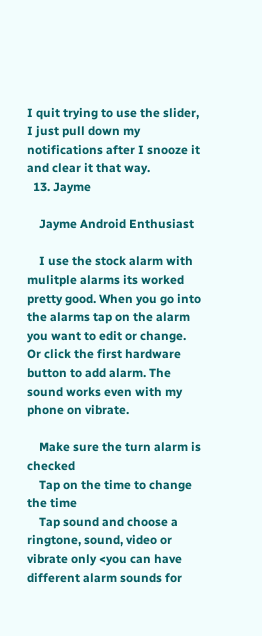I quit trying to use the slider, I just pull down my notifications after I snooze it and clear it that way.
  13. Jayme

    Jayme Android Enthusiast

    I use the stock alarm with mulitple alarms its worked pretty good. When you go into the alarms tap on the alarm you want to edit or change. Or click the first hardware button to add alarm. The sound works even with my phone on vibrate.

    Make sure the turn alarm is checked
    Tap on the time to change the time
    Tap sound and choose a ringtone, sound, video or vibrate only <you can have different alarm sounds for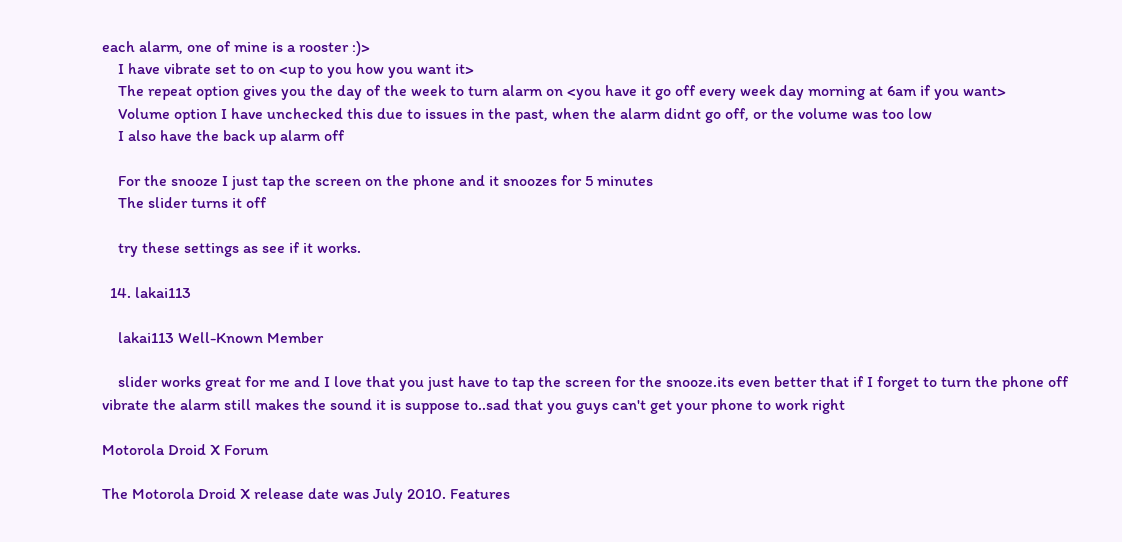each alarm, one of mine is a rooster :)>
    I have vibrate set to on <up to you how you want it>
    The repeat option gives you the day of the week to turn alarm on <you have it go off every week day morning at 6am if you want>
    Volume option I have unchecked this due to issues in the past, when the alarm didnt go off, or the volume was too low
    I also have the back up alarm off

    For the snooze I just tap the screen on the phone and it snoozes for 5 minutes
    The slider turns it off

    try these settings as see if it works.

  14. lakai113

    lakai113 Well-Known Member

    slider works great for me and I love that you just have to tap the screen for the snooze.its even better that if I forget to turn the phone off vibrate the alarm still makes the sound it is suppose to..sad that you guys can't get your phone to work right

Motorola Droid X Forum

The Motorola Droid X release date was July 2010. Features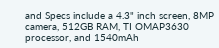and Specs include a 4.3" inch screen, 8MP camera, 512GB RAM, TI OMAP3630 processor, and 1540mAh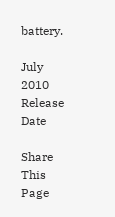battery.

July 2010
Release Date

Share This Page